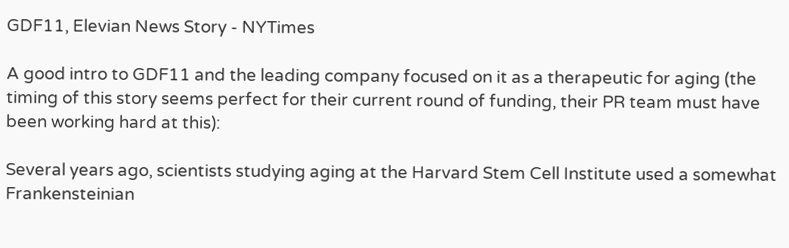GDF11, Elevian News Story - NYTimes

A good intro to GDF11 and the leading company focused on it as a therapeutic for aging (the timing of this story seems perfect for their current round of funding, their PR team must have been working hard at this):

Several years ago, scientists studying aging at the Harvard Stem Cell Institute used a somewhat Frankensteinian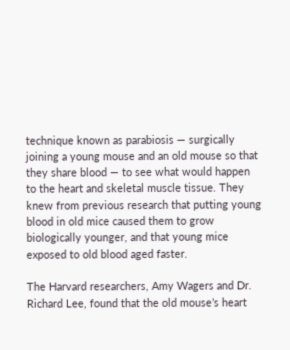technique known as parabiosis — surgically joining a young mouse and an old mouse so that they share blood — to see what would happen to the heart and skeletal muscle tissue. They knew from previous research that putting young blood in old mice caused them to grow biologically younger, and that young mice exposed to old blood aged faster.

The Harvard researchers, Amy Wagers and Dr. Richard Lee, found that the old mouse’s heart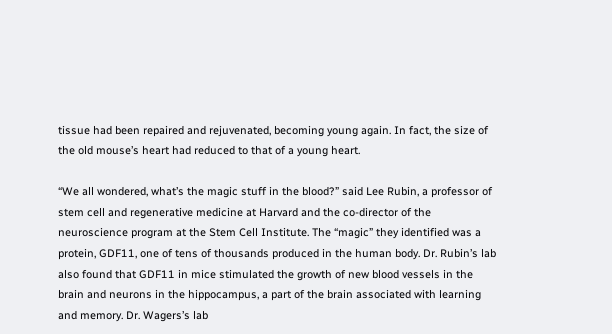tissue had been repaired and rejuvenated, becoming young again. In fact, the size of the old mouse’s heart had reduced to that of a young heart.

“We all wondered, what’s the magic stuff in the blood?” said Lee Rubin, a professor of stem cell and regenerative medicine at Harvard and the co-director of the neuroscience program at the Stem Cell Institute. The “magic” they identified was a protein, GDF11, one of tens of thousands produced in the human body. Dr. Rubin’s lab also found that GDF11 in mice stimulated the growth of new blood vessels in the brain and neurons in the hippocampus, a part of the brain associated with learning and memory. Dr. Wagers’s lab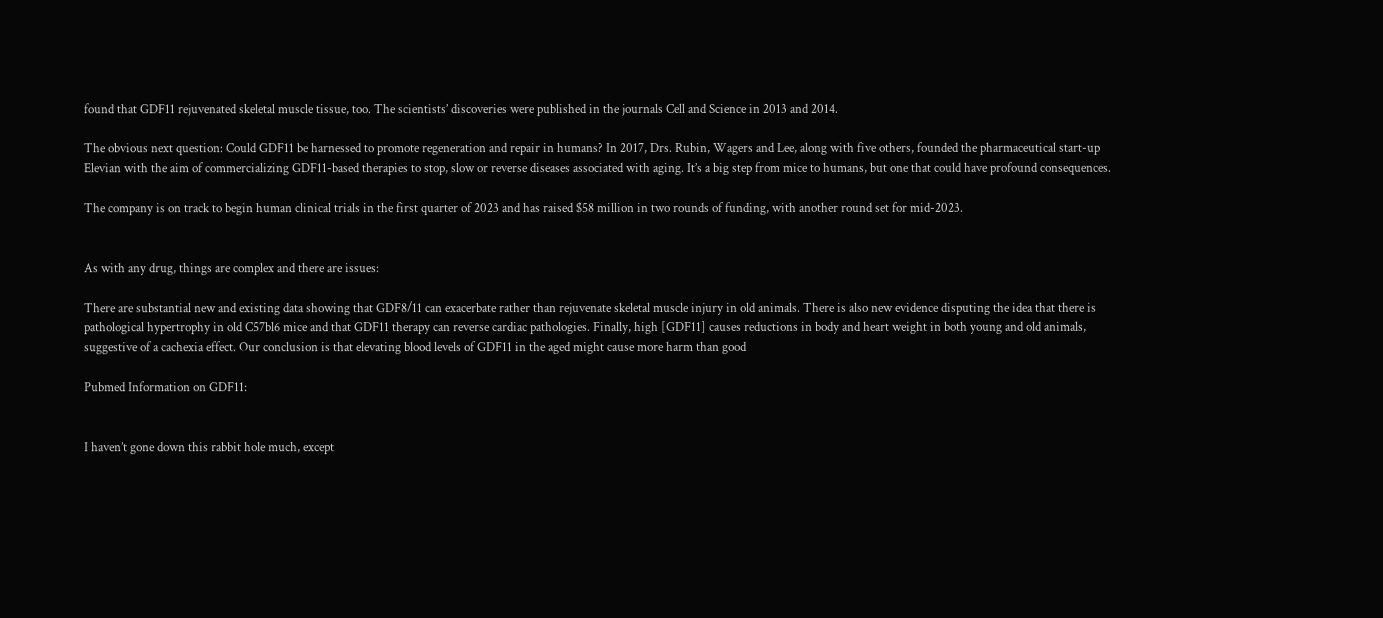found that GDF11 rejuvenated skeletal muscle tissue, too. The scientists’ discoveries were published in the journals Cell and Science in 2013 and 2014.

The obvious next question: Could GDF11 be harnessed to promote regeneration and repair in humans? In 2017, Drs. Rubin, Wagers and Lee, along with five others, founded the pharmaceutical start-up Elevian with the aim of commercializing GDF11-based therapies to stop, slow or reverse diseases associated with aging. It’s a big step from mice to humans, but one that could have profound consequences.

The company is on track to begin human clinical trials in the first quarter of 2023 and has raised $58 million in two rounds of funding, with another round set for mid-2023.


As with any drug, things are complex and there are issues:

There are substantial new and existing data showing that GDF8/11 can exacerbate rather than rejuvenate skeletal muscle injury in old animals. There is also new evidence disputing the idea that there is pathological hypertrophy in old C57bl6 mice and that GDF11 therapy can reverse cardiac pathologies. Finally, high [GDF11] causes reductions in body and heart weight in both young and old animals, suggestive of a cachexia effect. Our conclusion is that elevating blood levels of GDF11 in the aged might cause more harm than good

Pubmed Information on GDF11:


I haven’t gone down this rabbit hole much, except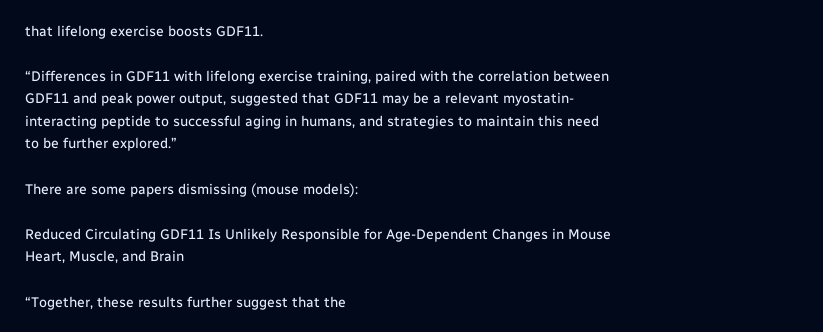that lifelong exercise boosts GDF11.

“Differences in GDF11 with lifelong exercise training, paired with the correlation between GDF11 and peak power output, suggested that GDF11 may be a relevant myostatin-interacting peptide to successful aging in humans, and strategies to maintain this need to be further explored.”

There are some papers dismissing (mouse models):

Reduced Circulating GDF11 Is Unlikely Responsible for Age-Dependent Changes in Mouse Heart, Muscle, and Brain

“Together, these results further suggest that the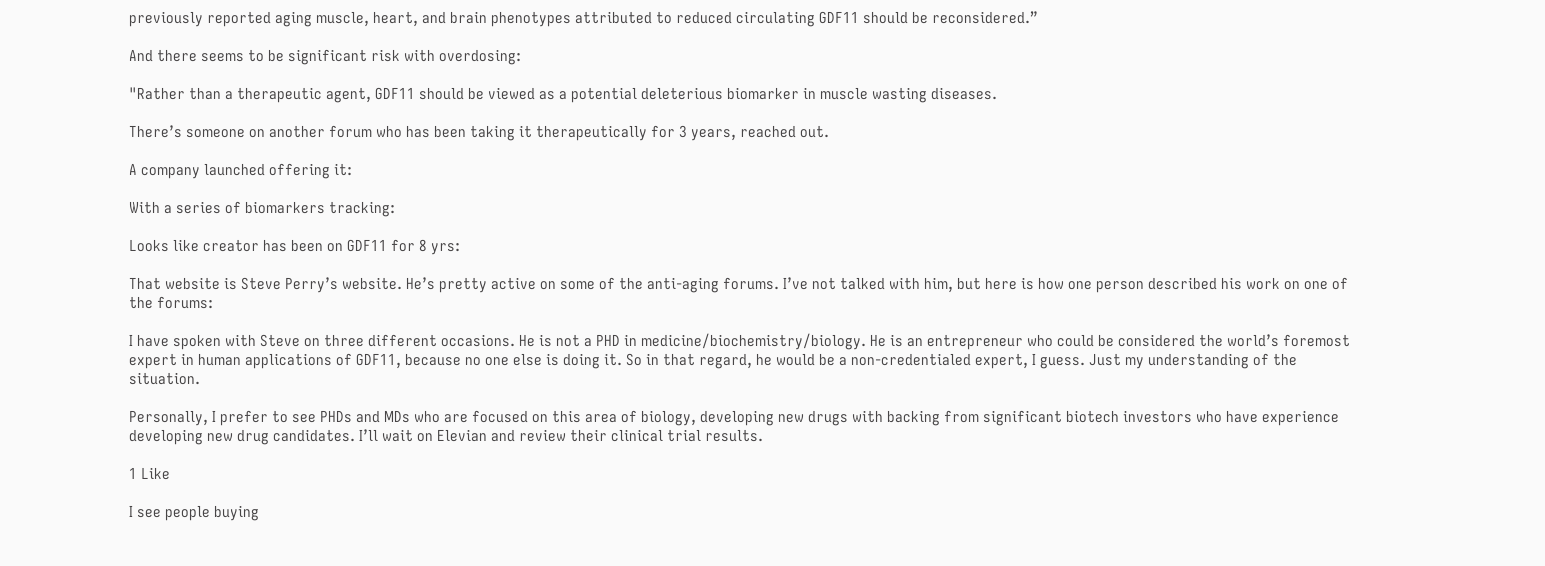previously reported aging muscle, heart, and brain phenotypes attributed to reduced circulating GDF11 should be reconsidered.”

And there seems to be significant risk with overdosing:

"Rather than a therapeutic agent, GDF11 should be viewed as a potential deleterious biomarker in muscle wasting diseases.

There’s someone on another forum who has been taking it therapeutically for 3 years, reached out.

A company launched offering it:

With a series of biomarkers tracking:

Looks like creator has been on GDF11 for 8 yrs:

That website is Steve Perry’s website. He’s pretty active on some of the anti-aging forums. I’ve not talked with him, but here is how one person described his work on one of the forums:

I have spoken with Steve on three different occasions. He is not a PHD in medicine/biochemistry/biology. He is an entrepreneur who could be considered the world’s foremost expert in human applications of GDF11, because no one else is doing it. So in that regard, he would be a non-credentialed expert, I guess. Just my understanding of the situation.

Personally, I prefer to see PHDs and MDs who are focused on this area of biology, developing new drugs with backing from significant biotech investors who have experience developing new drug candidates. I’ll wait on Elevian and review their clinical trial results.

1 Like

I see people buying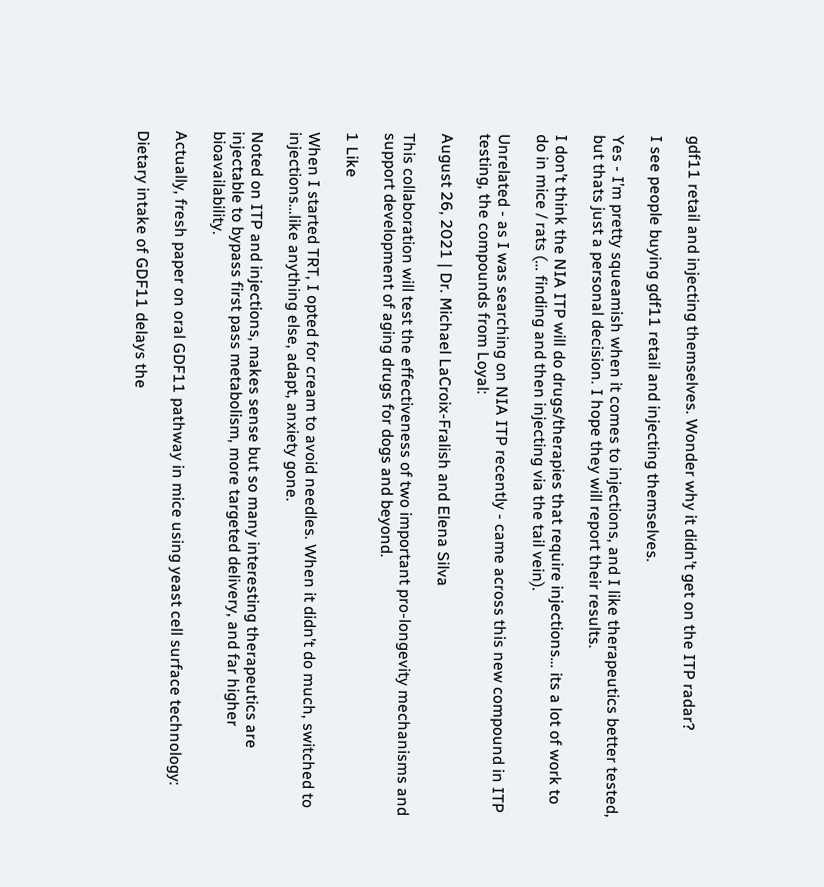gdf11 retail and injecting themselves. Wonder why it didn’t get on the ITP radar?

I see people buying gdf11 retail and injecting themselves.

Yes - I’m pretty squeamish when it comes to injections, and I like therapeutics better tested, but thats just a personal decision. I hope they will report their results.

I don’t think the NIA ITP will do drugs/therapies that require injections… its a lot of work to do in mice / rats (… finding and then injecting via the tail vein).

Unrelated - as I was searching on NIA ITP recently - came across this new compound in ITP testing, the compounds from Loyal:

August 26, 2021 | Dr. Michael LaCroix-Fralish and Elena Silva

This collaboration will test the effectiveness of two important pro-longevity mechanisms and support development of aging drugs for dogs and beyond.

1 Like

When I started TRT, I opted for cream to avoid needles. When it didn’t do much, switched to injections…like anything else, adapt, anxiety gone.

Noted on ITP and injections, makes sense but so many interesting therapeutics are injectable to bypass first pass metabolism, more targeted delivery, and far higher bioavailability.

Actually, fresh paper on oral GDF11 pathway in mice using yeast cell surface technology:

Dietary intake of GDF11 delays the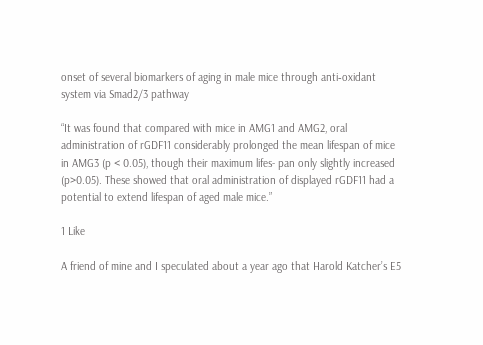onset of several biomarkers of aging in male mice through anti‐oxidant system via Smad2/3 pathway

“It was found that compared with mice in AMG1 and AMG2, oral administration of rGDF11 considerably prolonged the mean lifespan of mice in AMG3 (p < 0.05), though their maximum lifes- pan only slightly increased (p>0.05). These showed that oral administration of displayed rGDF11 had a potential to extend lifespan of aged male mice.”

1 Like

A friend of mine and I speculated about a year ago that Harold Katcher’s E5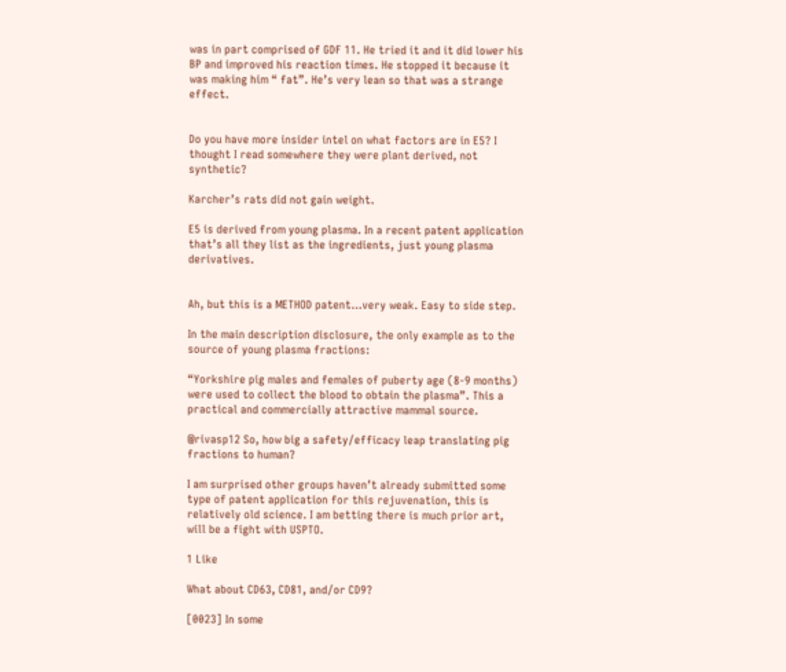was in part comprised of GDF 11. He tried it and it did lower his BP and improved his reaction times. He stopped it because it was making him “ fat”. He’s very lean so that was a strange effect.


Do you have more insider intel on what factors are in E5? I thought I read somewhere they were plant derived, not synthetic?

Karcher’s rats did not gain weight.

E5 is derived from young plasma. In a recent patent application that’s all they list as the ingredients, just young plasma derivatives.


Ah, but this is a METHOD patent…very weak. Easy to side step.

In the main description disclosure, the only example as to the source of young plasma fractions:

“Yorkshire pig males and females of puberty age (8-9 months) were used to collect the blood to obtain the plasma”. This a practical and commercially attractive mammal source.

@rivasp12 So, how big a safety/efficacy leap translating pig fractions to human?

I am surprised other groups haven’t already submitted some type of patent application for this rejuvenation, this is relatively old science. I am betting there is much prior art, will be a fight with USPTO.

1 Like

What about CD63, CD81, and/or CD9?

[0023] In some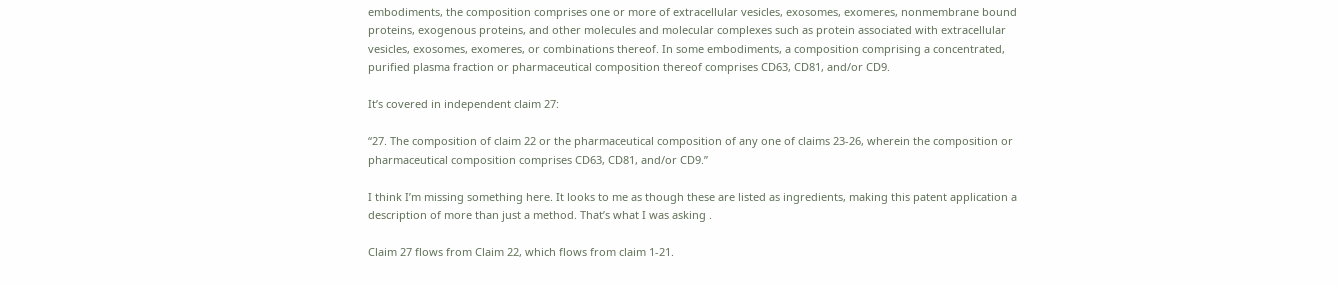embodiments, the composition comprises one or more of extracellular vesicles, exosomes, exomeres, nonmembrane bound proteins, exogenous proteins, and other molecules and molecular complexes such as protein associated with extracellular vesicles, exosomes, exomeres, or combinations thereof. In some embodiments, a composition comprising a concentrated, purified plasma fraction or pharmaceutical composition thereof comprises CD63, CD81, and/or CD9.

It’s covered in independent claim 27:

“27. The composition of claim 22 or the pharmaceutical composition of any one of claims 23-26, wherein the composition or pharmaceutical composition comprises CD63, CD81, and/or CD9.”

I think I’m missing something here. It looks to me as though these are listed as ingredients, making this patent application a description of more than just a method. That’s what I was asking .

Claim 27 flows from Claim 22, which flows from claim 1-21.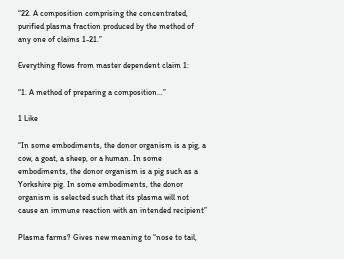“22. A composition comprising the concentrated, purified plasma fraction produced by the method of any one of claims 1-21.”

Everything flows from master dependent claim 1:

“1. A method of preparing a composition…”

1 Like

“In some embodiments, the donor organism is a pig, a cow, a goat, a sheep, or a human. In some embodiments, the donor organism is a pig such as a Yorkshire pig. In some embodiments, the donor organism is selected such that its plasma will not cause an immune reaction with an intended recipient”

Plasma farms? Gives new meaning to “nose to tail,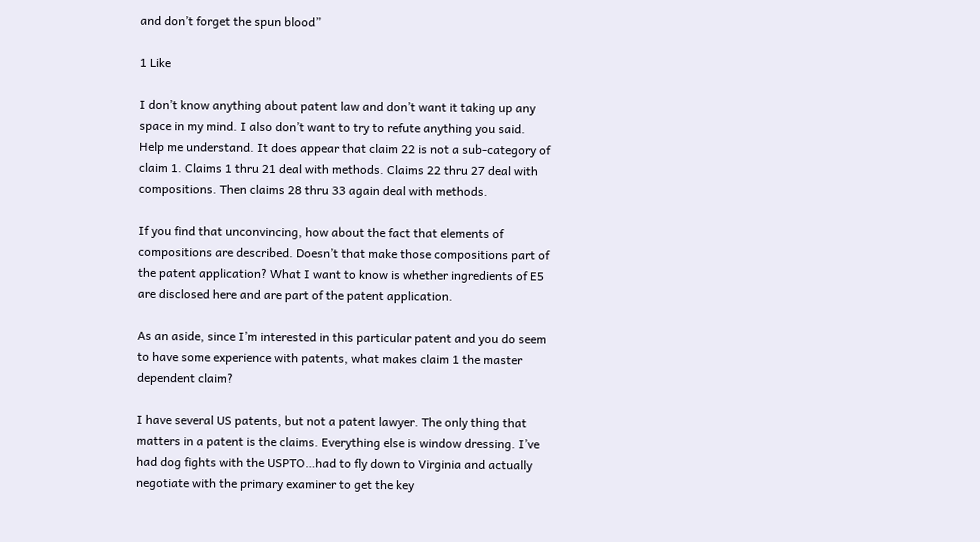and don’t forget the spun blood”

1 Like

I don’t know anything about patent law and don’t want it taking up any space in my mind. I also don’t want to try to refute anything you said. Help me understand. It does appear that claim 22 is not a sub-category of claim 1. Claims 1 thru 21 deal with methods. Claims 22 thru 27 deal with compositions. Then claims 28 thru 33 again deal with methods.

If you find that unconvincing, how about the fact that elements of compositions are described. Doesn’t that make those compositions part of the patent application? What I want to know is whether ingredients of E5 are disclosed here and are part of the patent application.

As an aside, since I’m interested in this particular patent and you do seem to have some experience with patents, what makes claim 1 the master dependent claim?

I have several US patents, but not a patent lawyer. The only thing that matters in a patent is the claims. Everything else is window dressing. I’ve had dog fights with the USPTO…had to fly down to Virginia and actually negotiate with the primary examiner to get the key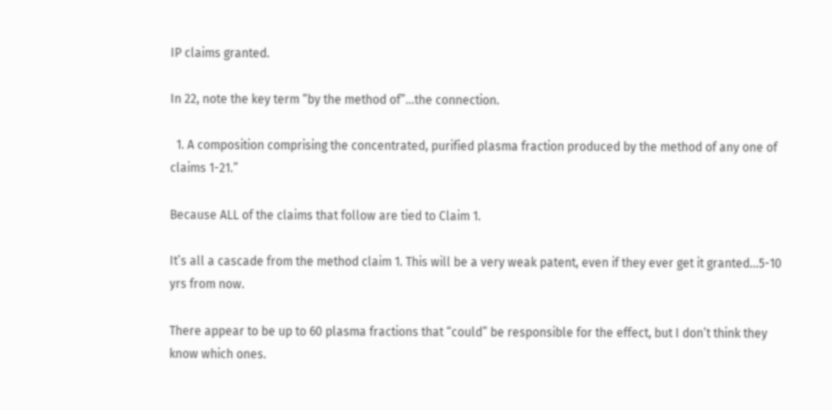IP claims granted.

In 22, note the key term “by the method of”…the connection.

  1. A composition comprising the concentrated, purified plasma fraction produced by the method of any one of claims 1-21.”

Because ALL of the claims that follow are tied to Claim 1.

It’s all a cascade from the method claim 1. This will be a very weak patent, even if they ever get it granted…5-10 yrs from now.

There appear to be up to 60 plasma fractions that “could” be responsible for the effect, but I don’t think they know which ones.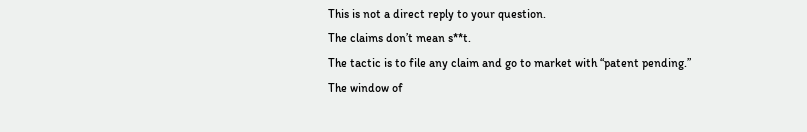This is not a direct reply to your question.
The claims don’t mean s**t.
The tactic is to file any claim and go to market with “patent pending.”
The window of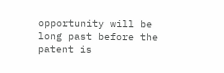opportunity will be long past before the patent is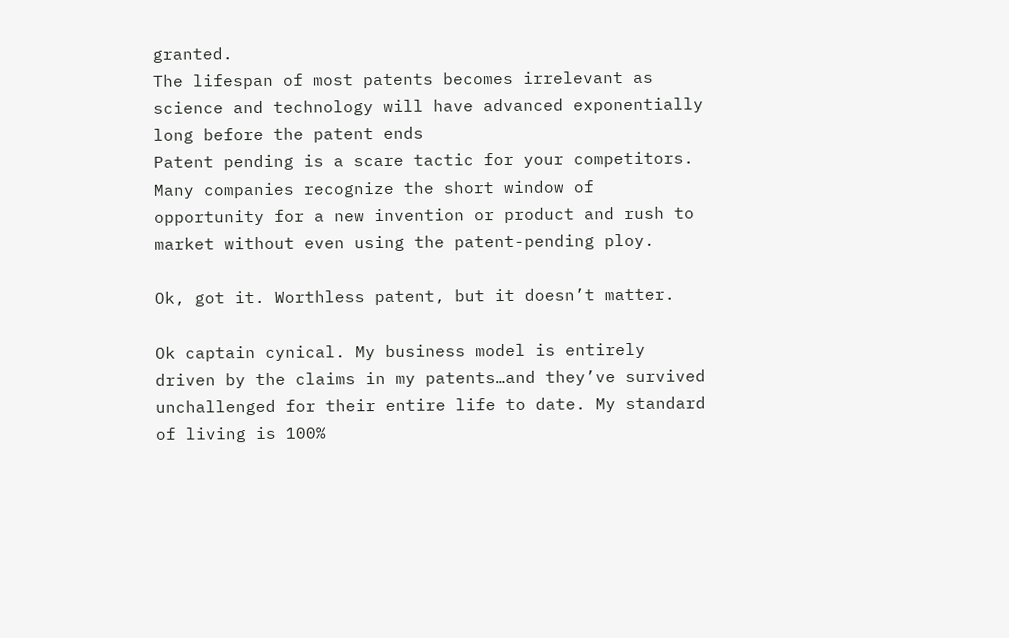granted.
The lifespan of most patents becomes irrelevant as science and technology will have advanced exponentially long before the patent ends
Patent pending is a scare tactic for your competitors.
Many companies recognize the short window of opportunity for a new invention or product and rush to market without even using the patent-pending ploy.

Ok, got it. Worthless patent, but it doesn’t matter.

Ok captain cynical. My business model is entirely driven by the claims in my patents…and they’ve survived unchallenged for their entire life to date. My standard of living is 100%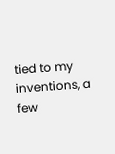tied to my inventions, a few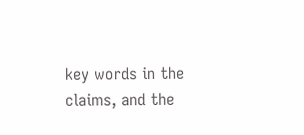key words in the claims, and the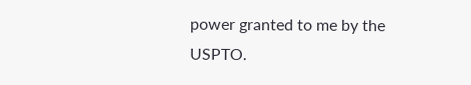power granted to me by the USPTO.